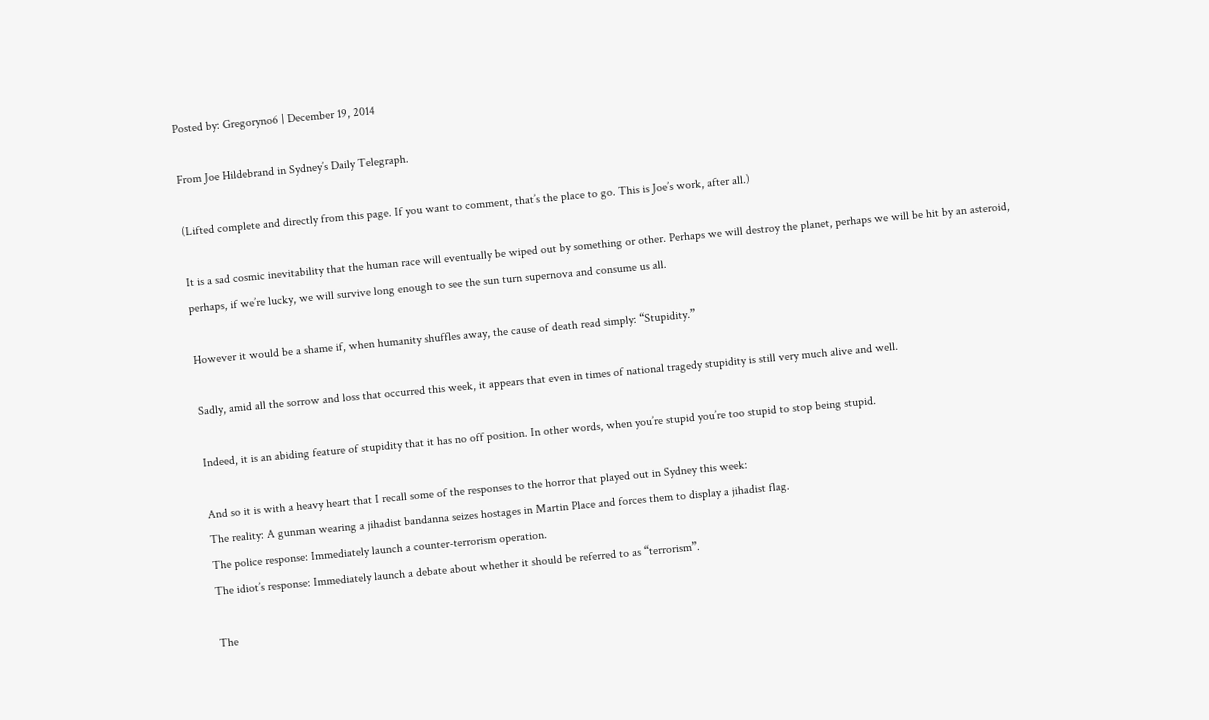Posted by: Gregoryno6 | December 19, 2014

From Joe Hildebrand in Sydney’s Daily Telegraph.

(Lifted complete and directly from this page. If you want to comment, that’s the place to go. This is Joe’s work, after all.)

It is a sad cosmic inevitability that the human race will eventually be wiped out by something or other. Perhaps we will destroy the planet, perhaps we will be hit by an asteroid, perhaps, if we’re lucky, we will survive long enough to see the sun turn supernova and consume us all.

However it would be a shame if, when humanity shuffles away, the cause of death read simply: “Stupidity.”

Sadly, amid all the sorrow and loss that occurred this week, it appears that even in times of national tragedy stupidity is still very much alive and well.

Indeed, it is an abiding feature of stupidity that it has no off position. In other words, when you’re stupid you’re too stupid to stop being stupid.

And so it is with a heavy heart that I recall some of the responses to the horror that played out in Sydney this week:
The reality: A gunman wearing a jihadist bandanna seizes hostages in Martin Place and forces them to display a jihadist flag.
The police response: Immediately launch a counter-terrorism operation.
The idiot’s response: Immediately launch a debate about whether it should be referred to as “terrorism”.

The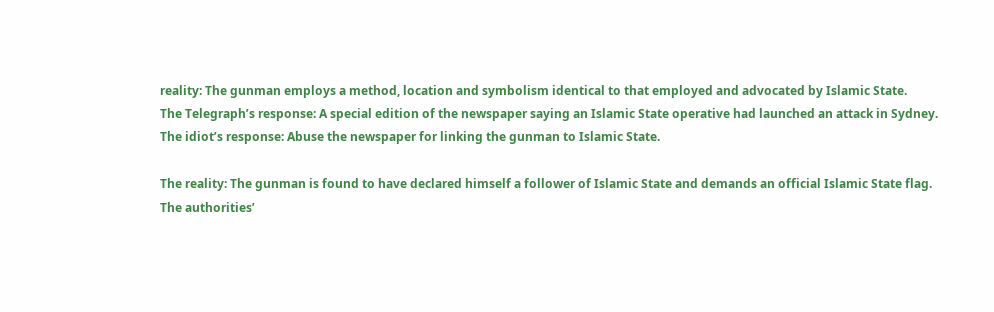reality: The gunman employs a method, location and symbolism identical to that employed and advocated by Islamic State.
The Telegraph’s response: A special edition of the newspaper saying an Islamic State operative had launched an attack in Sydney.
The idiot’s response: Abuse the newspaper for linking the gunman to Islamic State.

The reality: The gunman is found to have declared himself a follower of Islamic State and demands an official Islamic State flag.
The authorities’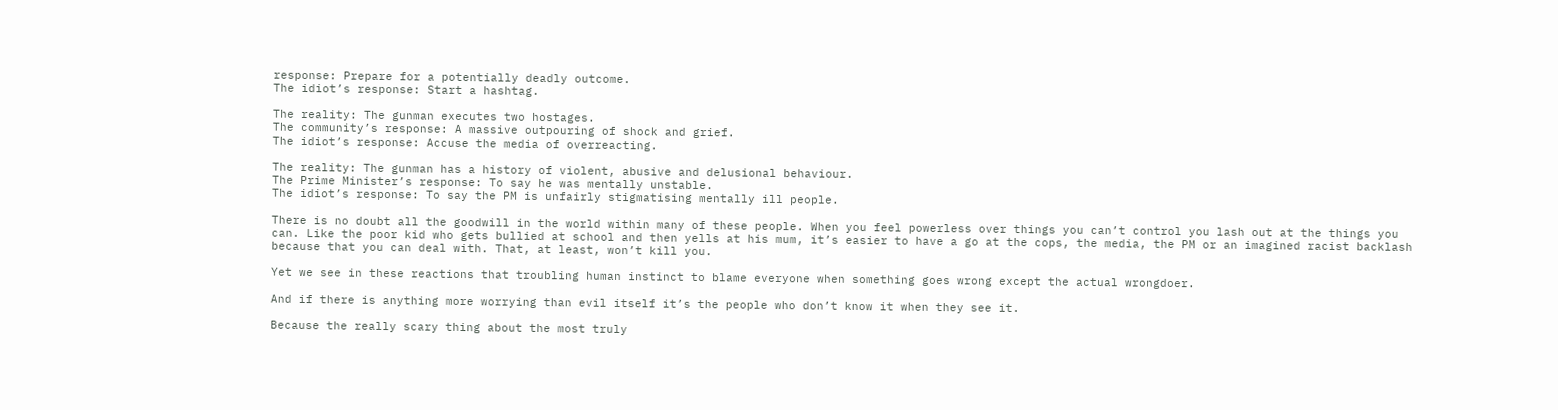response: Prepare for a potentially deadly outcome.
The idiot’s response: Start a hashtag.

The reality: The gunman executes two hostages.
The community’s response: A massive outpouring of shock and grief.
The idiot’s response: Accuse the media of overreacting.

The reality: The gunman has a history of violent, abusive and delusional behaviour.
The Prime Minister’s response: To say he was mentally unstable.
The idiot’s response: To say the PM is unfairly stigmatising mentally ill people.

There is no doubt all the goodwill in the world within many of these people. When you feel powerless over things you can’t control you lash out at the things you can. Like the poor kid who gets bullied at school and then yells at his mum, it’s easier to have a go at the cops, the media, the PM or an imagined racist backlash because that you can deal with. That, at least, won’t kill you.

Yet we see in these reactions that troubling human instinct to blame everyone when something goes wrong except the actual wrongdoer.

And if there is anything more worrying than evil itself it’s the people who don’t know it when they see it.

Because the really scary thing about the most truly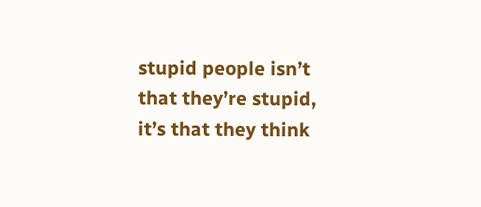stupid people isn’t that they’re stupid, it’s that they think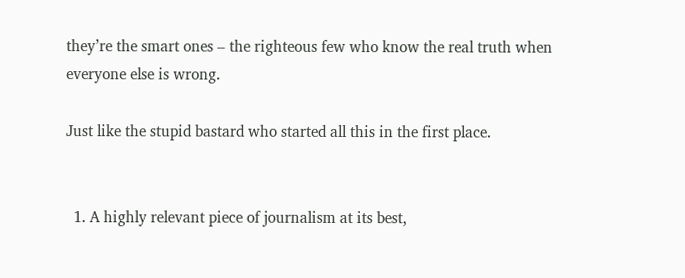they’re the smart ones – the righteous few who know the real truth when everyone else is wrong.

Just like the stupid bastard who started all this in the first place.


  1. A highly relevant piece of journalism at its best,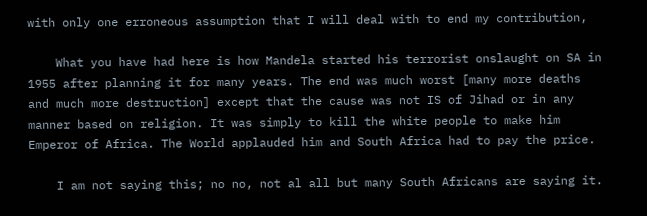with only one erroneous assumption that I will deal with to end my contribution,

    What you have had here is how Mandela started his terrorist onslaught on SA in 1955 after planning it for many years. The end was much worst [many more deaths and much more destruction] except that the cause was not IS of Jihad or in any manner based on religion. It was simply to kill the white people to make him Emperor of Africa. The World applauded him and South Africa had to pay the price.

    I am not saying this; no no, not al all but many South Africans are saying it.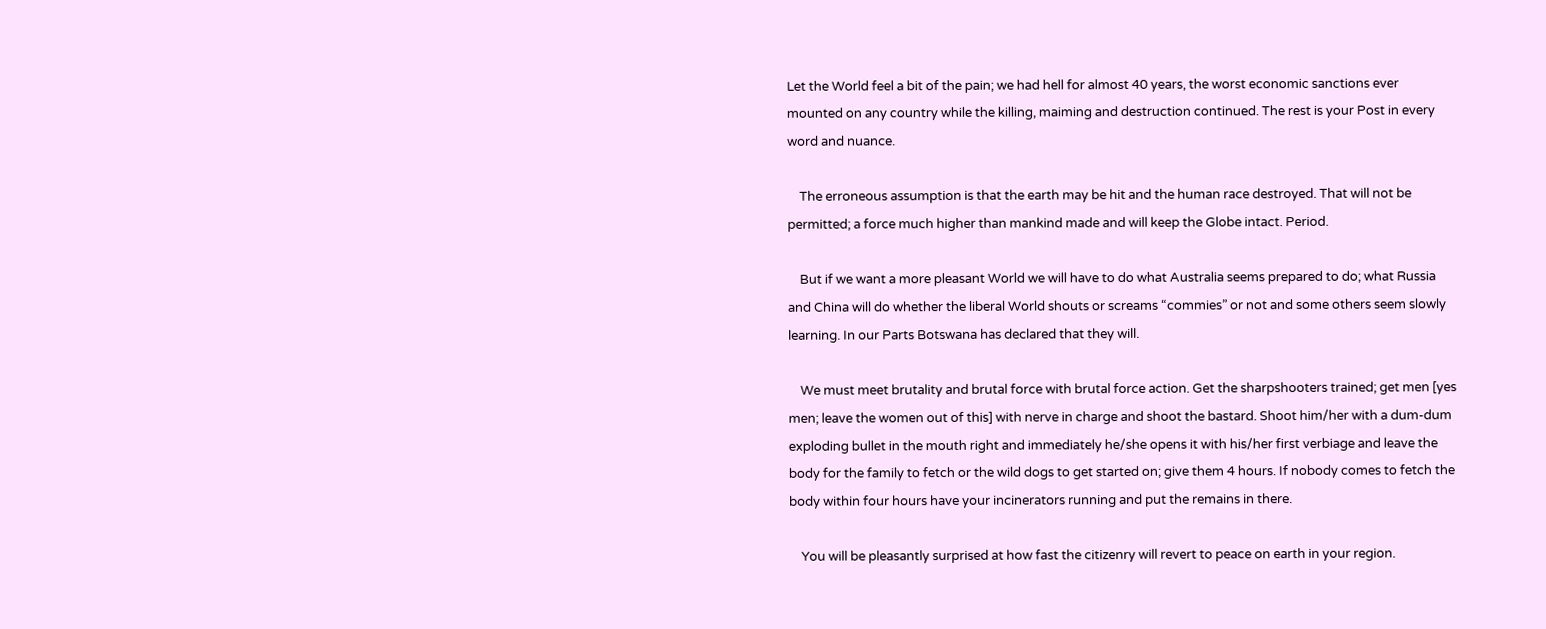Let the World feel a bit of the pain; we had hell for almost 40 years, the worst economic sanctions ever mounted on any country while the killing, maiming and destruction continued. The rest is your Post in every word and nuance.

    The erroneous assumption is that the earth may be hit and the human race destroyed. That will not be permitted; a force much higher than mankind made and will keep the Globe intact. Period.

    But if we want a more pleasant World we will have to do what Australia seems prepared to do; what Russia and China will do whether the liberal World shouts or screams “commies” or not and some others seem slowly learning. In our Parts Botswana has declared that they will.

    We must meet brutality and brutal force with brutal force action. Get the sharpshooters trained; get men [yes men; leave the women out of this] with nerve in charge and shoot the bastard. Shoot him/her with a dum-dum exploding bullet in the mouth right and immediately he/she opens it with his/her first verbiage and leave the body for the family to fetch or the wild dogs to get started on; give them 4 hours. If nobody comes to fetch the body within four hours have your incinerators running and put the remains in there.

    You will be pleasantly surprised at how fast the citizenry will revert to peace on earth in your region.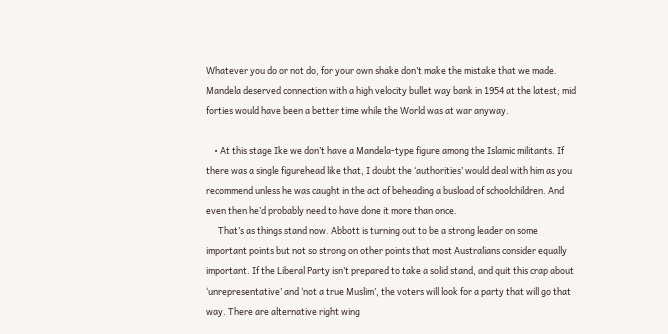Whatever you do or not do, for your own shake don’t make the mistake that we made. Mandela deserved connection with a high velocity bullet way bank in 1954 at the latest; mid forties would have been a better time while the World was at war anyway.

    • At this stage Ike we don’t have a Mandela-type figure among the Islamic militants. If there was a single figurehead like that, I doubt the ‘authorities’ would deal with him as you recommend unless he was caught in the act of beheading a busload of schoolchildren. And even then he’d probably need to have done it more than once.
      That’s as things stand now. Abbott is turning out to be a strong leader on some important points but not so strong on other points that most Australians consider equally important. If the Liberal Party isn’t prepared to take a solid stand, and quit this crap about ‘unrepresentative’ and ‘not a true Muslim’, the voters will look for a party that will go that way. There are alternative right wing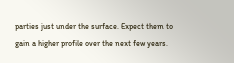parties just under the surface. Expect them to gain a higher profile over the next few years.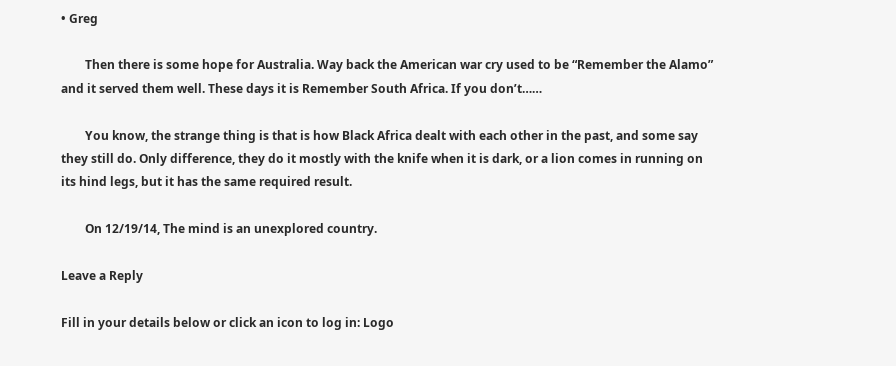• Greg

        Then there is some hope for Australia. Way back the American war cry used to be “Remember the Alamo” and it served them well. These days it is Remember South Africa. If you don’t……

        You know, the strange thing is that is how Black Africa dealt with each other in the past, and some say they still do. Only difference, they do it mostly with the knife when it is dark, or a lion comes in running on its hind legs, but it has the same required result.

        On 12/19/14, The mind is an unexplored country.

Leave a Reply

Fill in your details below or click an icon to log in: Logo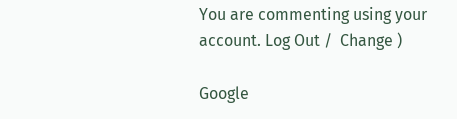You are commenting using your account. Log Out /  Change )

Google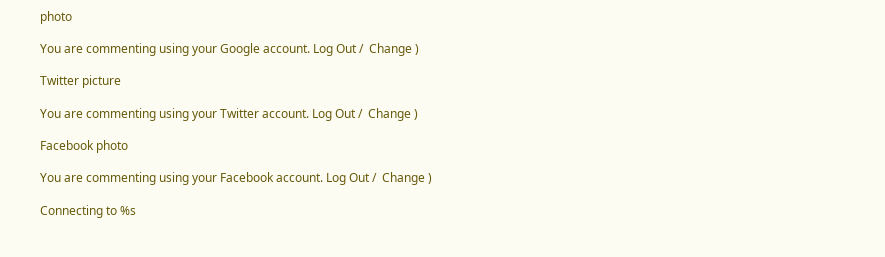photo

You are commenting using your Google account. Log Out /  Change )

Twitter picture

You are commenting using your Twitter account. Log Out /  Change )

Facebook photo

You are commenting using your Facebook account. Log Out /  Change )

Connecting to %s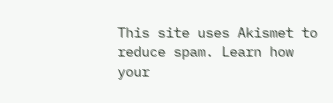This site uses Akismet to reduce spam. Learn how your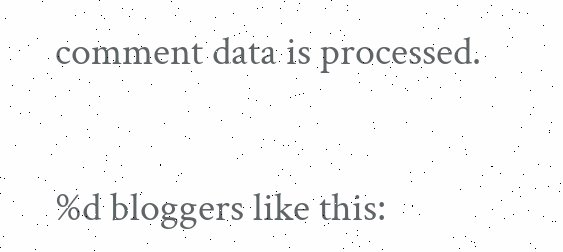comment data is processed.


%d bloggers like this: